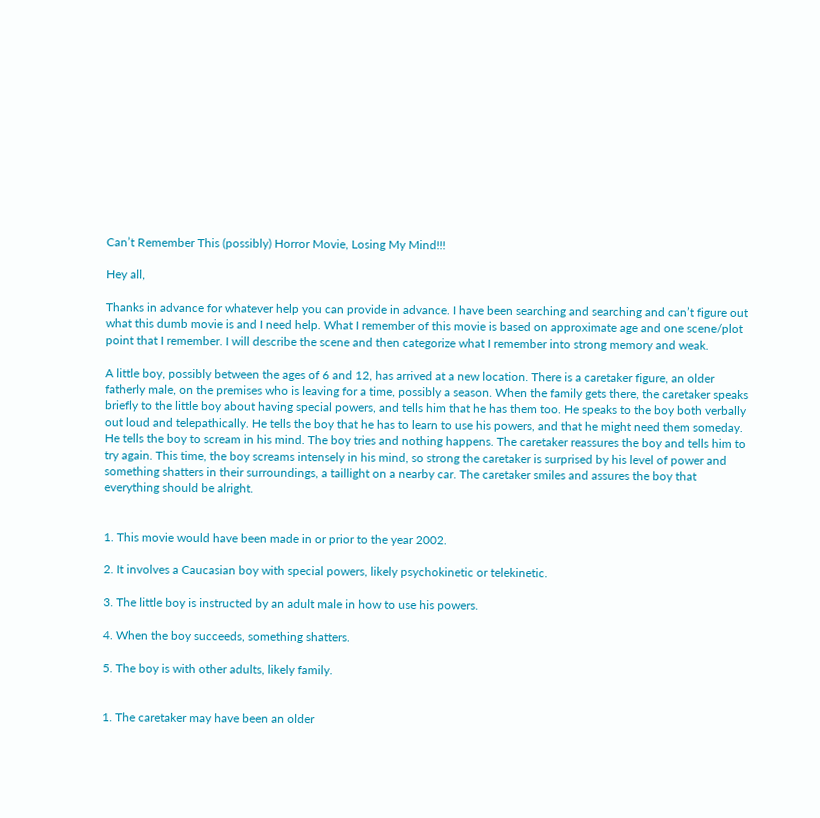Can’t Remember This (possibly) Horror Movie, Losing My Mind!!!

Hey all,

Thanks in advance for whatever help you can provide in advance. I have been searching and searching and can’t figure out what this dumb movie is and I need help. What I remember of this movie is based on approximate age and one scene/plot point that I remember. I will describe the scene and then categorize what I remember into strong memory and weak.

A little boy, possibly between the ages of 6 and 12, has arrived at a new location. There is a caretaker figure, an older fatherly male, on the premises who is leaving for a time, possibly a season. When the family gets there, the caretaker speaks briefly to the little boy about having special powers, and tells him that he has them too. He speaks to the boy both verbally out loud and telepathically. He tells the boy that he has to learn to use his powers, and that he might need them someday. He tells the boy to scream in his mind. The boy tries and nothing happens. The caretaker reassures the boy and tells him to try again. This time, the boy screams intensely in his mind, so strong the caretaker is surprised by his level of power and something shatters in their surroundings, a taillight on a nearby car. The caretaker smiles and assures the boy that everything should be alright.


1. This movie would have been made in or prior to the year 2002.

2. It involves a Caucasian boy with special powers, likely psychokinetic or telekinetic.

3. The little boy is instructed by an adult male in how to use his powers.

4. When the boy succeeds, something shatters.

5. The boy is with other adults, likely family.


1. The caretaker may have been an older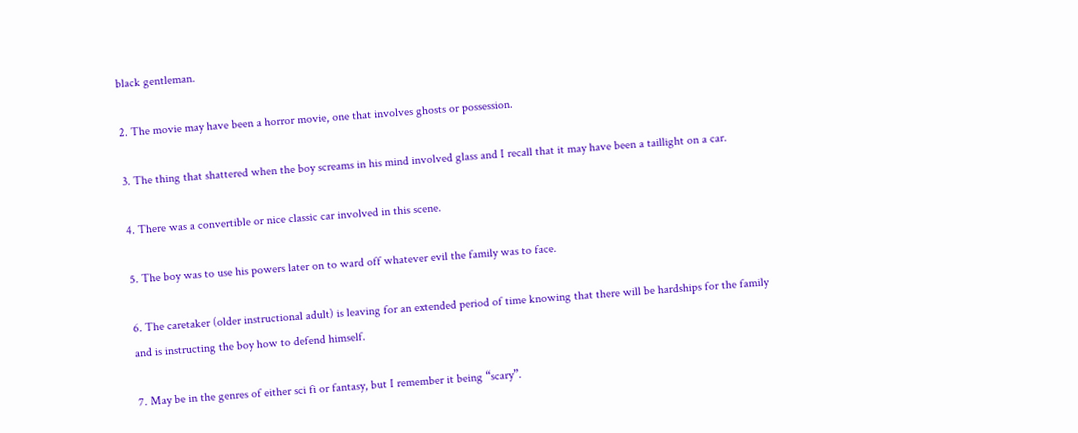black gentleman.

2. The movie may have been a horror movie, one that involves ghosts or possession.

3. The thing that shattered when the boy screams in his mind involved glass and I recall that it may have been a taillight on a car.

4. There was a convertible or nice classic car involved in this scene.

5. The boy was to use his powers later on to ward off whatever evil the family was to face.

6. The caretaker (older instructional adult) is leaving for an extended period of time knowing that there will be hardships for the family and is instructing the boy how to defend himself.

7. May be in the genres of either sci fi or fantasy, but I remember it being “scary”.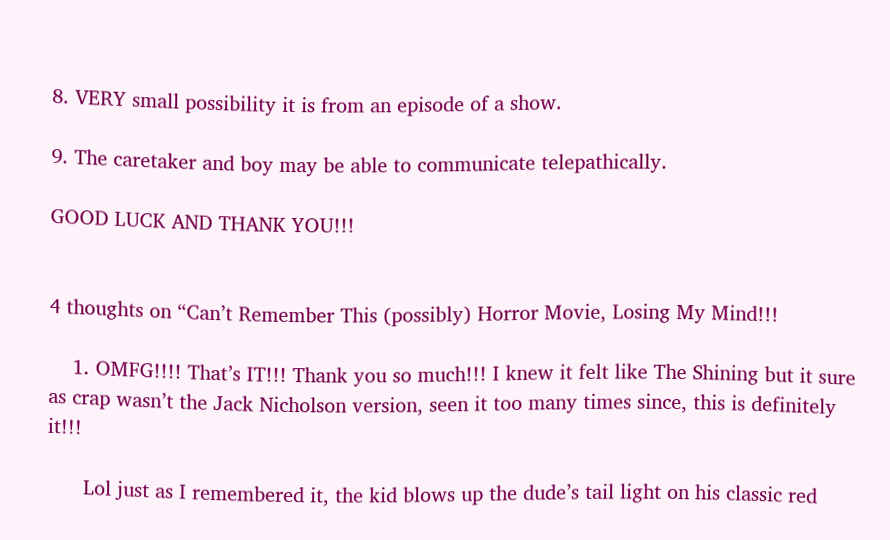8. VERY small possibility it is from an episode of a show.

9. The caretaker and boy may be able to communicate telepathically.

GOOD LUCK AND THANK YOU!!!


4 thoughts on “Can’t Remember This (possibly) Horror Movie, Losing My Mind!!!

    1. OMFG!!!! That’s IT!!! Thank you so much!!! I knew it felt like The Shining but it sure as crap wasn’t the Jack Nicholson version, seen it too many times since, this is definitely it!!!

      Lol just as I remembered it, the kid blows up the dude’s tail light on his classic red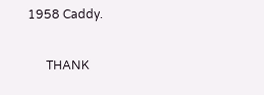1958 Caddy.

      THANK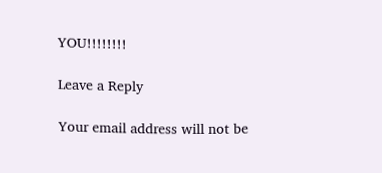YOU!!!!!!!!

Leave a Reply

Your email address will not be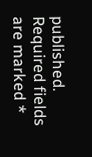published. Required fields are marked *